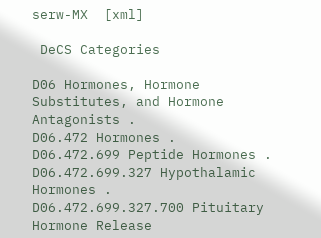serw-MX  [xml]

 DeCS Categories

D06 Hormones, Hormone Substitutes, and Hormone Antagonists .
D06.472 Hormones .
D06.472.699 Peptide Hormones .
D06.472.699.327 Hypothalamic Hormones .
D06.472.699.327.700 Pituitary Hormone Release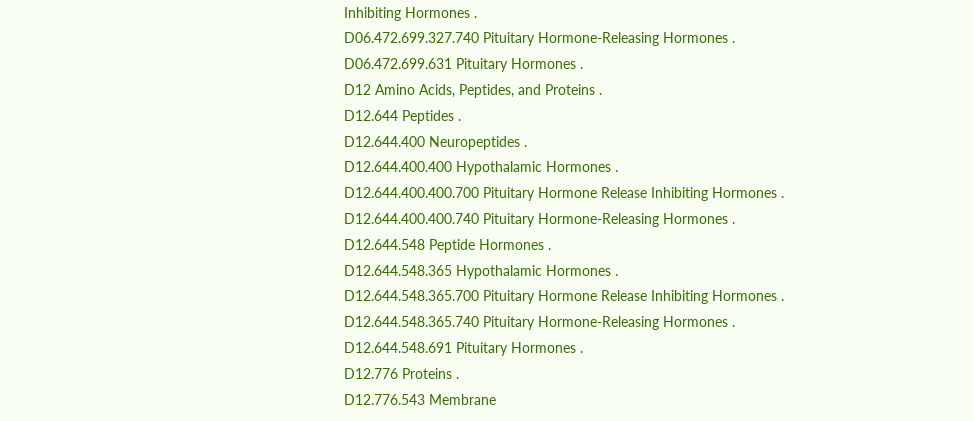Inhibiting Hormones .
D06.472.699.327.740 Pituitary Hormone-Releasing Hormones .
D06.472.699.631 Pituitary Hormones .
D12 Amino Acids, Peptides, and Proteins .
D12.644 Peptides .
D12.644.400 Neuropeptides .
D12.644.400.400 Hypothalamic Hormones .
D12.644.400.400.700 Pituitary Hormone Release Inhibiting Hormones .
D12.644.400.400.740 Pituitary Hormone-Releasing Hormones .
D12.644.548 Peptide Hormones .
D12.644.548.365 Hypothalamic Hormones .
D12.644.548.365.700 Pituitary Hormone Release Inhibiting Hormones .
D12.644.548.365.740 Pituitary Hormone-Releasing Hormones .
D12.644.548.691 Pituitary Hormones .
D12.776 Proteins .
D12.776.543 Membrane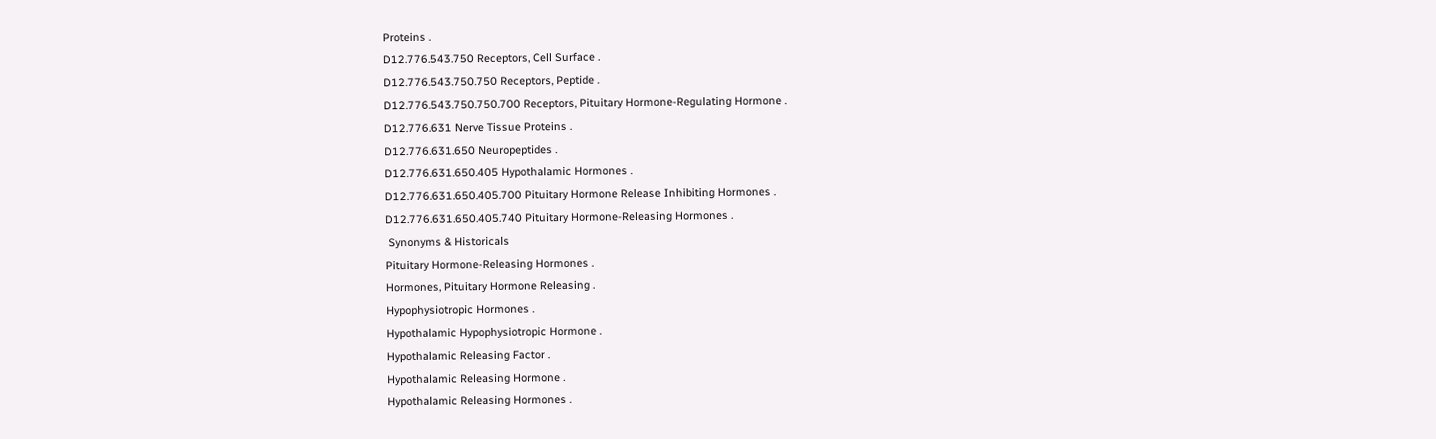Proteins .
D12.776.543.750 Receptors, Cell Surface .
D12.776.543.750.750 Receptors, Peptide .
D12.776.543.750.750.700 Receptors, Pituitary Hormone-Regulating Hormone .
D12.776.631 Nerve Tissue Proteins .
D12.776.631.650 Neuropeptides .
D12.776.631.650.405 Hypothalamic Hormones .
D12.776.631.650.405.700 Pituitary Hormone Release Inhibiting Hormones .
D12.776.631.650.405.740 Pituitary Hormone-Releasing Hormones .
 Synonyms & Historicals
Pituitary Hormone-Releasing Hormones .
Hormones, Pituitary Hormone Releasing .
Hypophysiotropic Hormones .
Hypothalamic Hypophysiotropic Hormone .
Hypothalamic Releasing Factor .
Hypothalamic Releasing Hormone .
Hypothalamic Releasing Hormones .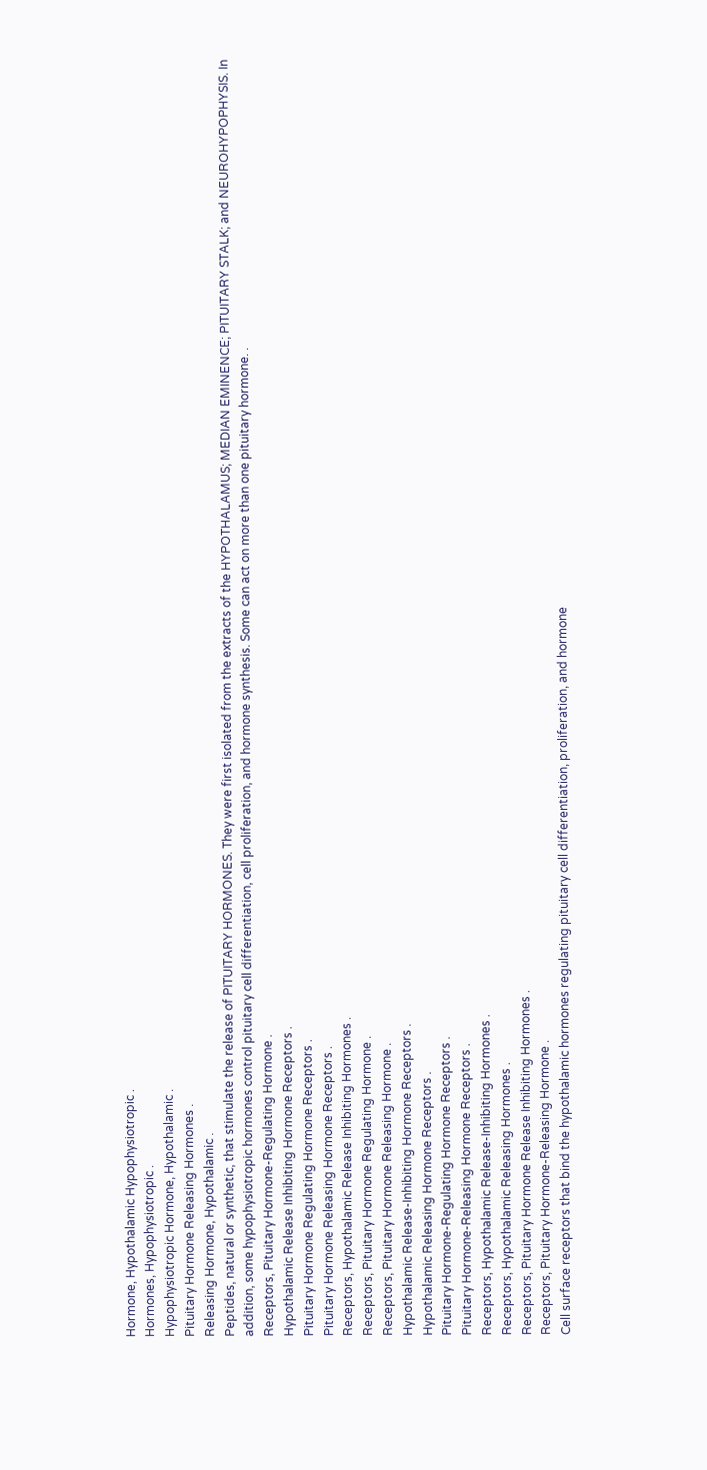Hormone, Hypothalamic Hypophysiotropic .
Hormones, Hypophysiotropic .
Hypophysiotropic Hormone, Hypothalamic .
Pituitary Hormone Releasing Hormones .
Releasing Hormone, Hypothalamic .
Peptides, natural or synthetic, that stimulate the release of PITUITARY HORMONES. They were first isolated from the extracts of the HYPOTHALAMUS; MEDIAN EMINENCE; PITUITARY STALK; and NEUROHYPOPHYSIS. In addition, some hypophysiotropic hormones control pituitary cell differentiation, cell proliferation, and hormone synthesis. Some can act on more than one pituitary hormone. .
Receptors, Pituitary Hormone-Regulating Hormone .
Hypothalamic Release Inhibiting Hormone Receptors .
Pituitary Hormone Regulating Hormone Receptors .
Pituitary Hormone Releasing Hormone Receptors .
Receptors, Hypothalamic Release Inhibiting Hormones .
Receptors, Pituitary Hormone Regulating Hormone .
Receptors, Pituitary Hormone Releasing Hormone .
Hypothalamic Release-Inhibiting Hormone Receptors .
Hypothalamic Releasing Hormone Receptors .
Pituitary Hormone-Regulating Hormone Receptors .
Pituitary Hormone-Releasing Hormone Receptors .
Receptors, Hypothalamic Release-Inhibiting Hormones .
Receptors, Hypothalamic Releasing Hormones .
Receptors, Pituitary Hormone Release Inhibiting Hormones .
Receptors, Pituitary Hormone-Releasing Hormone .
Cell surface receptors that bind the hypothalamic hormones regulating pituitary cell differentiation, proliferation, and hormone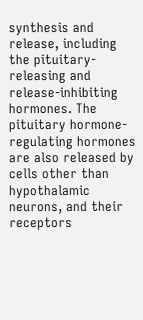synthesis and release, including the pituitary-releasing and release-inhibiting hormones. The pituitary hormone-regulating hormones are also released by cells other than hypothalamic neurons, and their receptors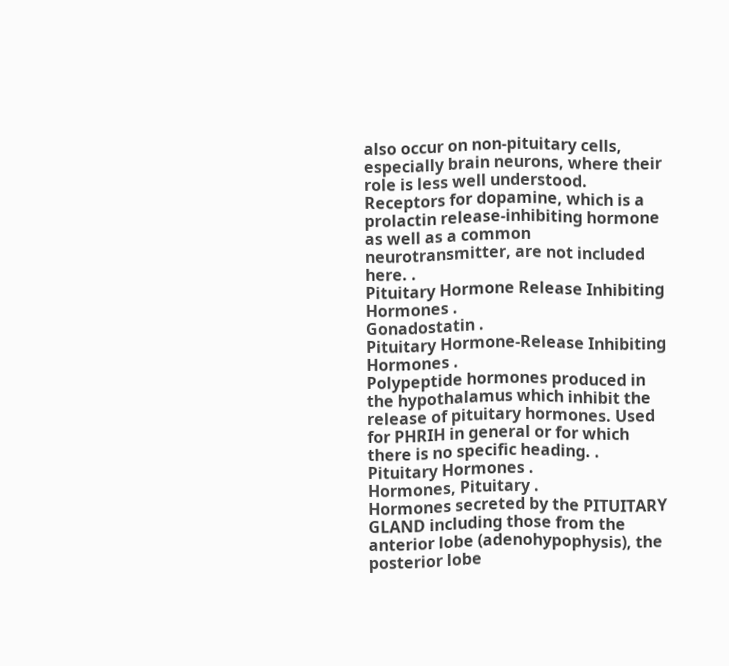also occur on non-pituitary cells, especially brain neurons, where their role is less well understood. Receptors for dopamine, which is a prolactin release-inhibiting hormone as well as a common neurotransmitter, are not included here. .
Pituitary Hormone Release Inhibiting Hormones .
Gonadostatin .
Pituitary Hormone-Release Inhibiting Hormones .
Polypeptide hormones produced in the hypothalamus which inhibit the release of pituitary hormones. Used for PHRIH in general or for which there is no specific heading. .
Pituitary Hormones .
Hormones, Pituitary .
Hormones secreted by the PITUITARY GLAND including those from the anterior lobe (adenohypophysis), the posterior lobe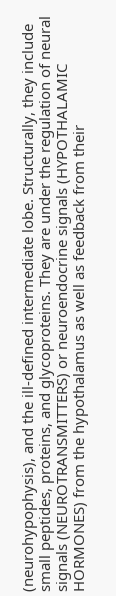(neurohypophysis), and the ill-defined intermediate lobe. Structurally, they include small peptides, proteins, and glycoproteins. They are under the regulation of neural signals (NEUROTRANSMITTERS) or neuroendocrine signals (HYPOTHALAMIC HORMONES) from the hypothalamus as well as feedback from their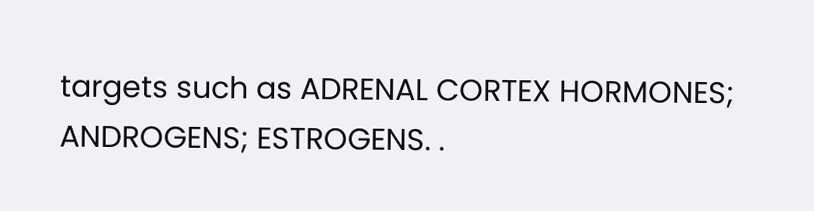targets such as ADRENAL CORTEX HORMONES; ANDROGENS; ESTROGENS. .